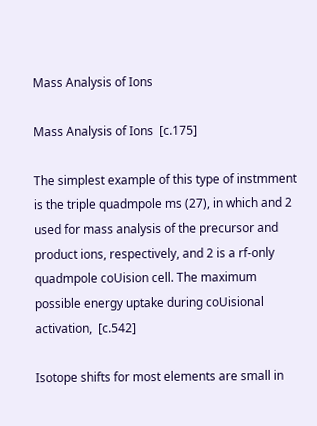Mass Analysis of Ions

Mass Analysis of Ions  [c.175]

The simplest example of this type of instmment is the triple quadmpole ms (27), in which and 2 used for mass analysis of the precursor and product ions, respectively, and 2 is a rf-only quadmpole coUision cell. The maximum possible energy uptake during coUisional activation,  [c.542]

Isotope shifts for most elements are small in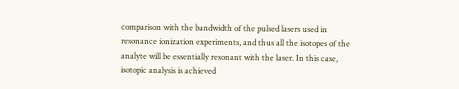comparison with the bandwidth of the pulsed lasers used in resonance ionization experiments, and thus all the isotopes of the analyte will be essentially resonant with the laser. In this case, isotopic analysis is achieved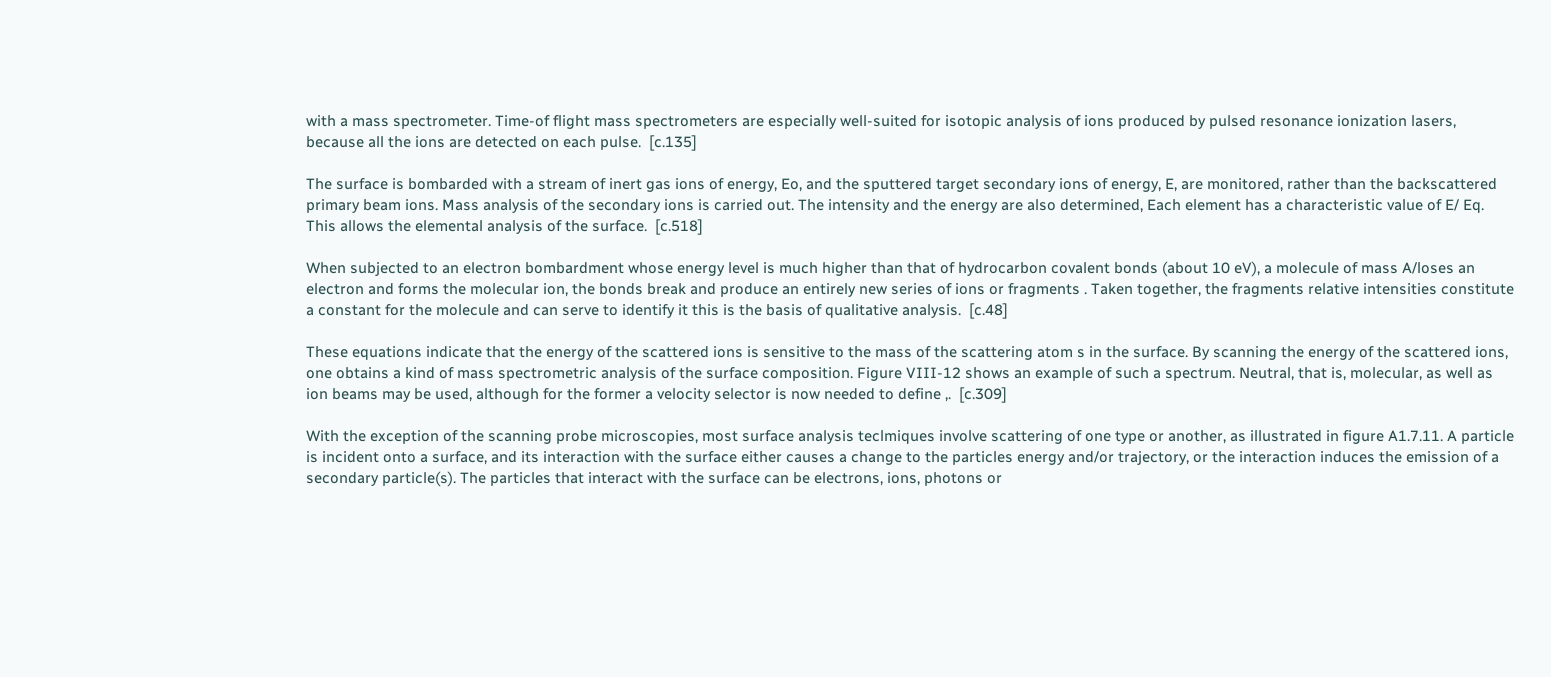with a mass spectrometer. Time-of flight mass spectrometers are especially well-suited for isotopic analysis of ions produced by pulsed resonance ionization lasers, because all the ions are detected on each pulse.  [c.135]

The surface is bombarded with a stream of inert gas ions of energy, Eo, and the sputtered target secondary ions of energy, E, are monitored, rather than the backscattered primary beam ions. Mass analysis of the secondary ions is carried out. The intensity and the energy are also determined, Each element has a characteristic value of E/ Eq. This allows the elemental analysis of the surface.  [c.518]

When subjected to an electron bombardment whose energy level is much higher than that of hydrocarbon covalent bonds (about 10 eV), a molecule of mass A/loses an electron and forms the molecular ion, the bonds break and produce an entirely new series of ions or fragments . Taken together, the fragments relative intensities constitute a constant for the molecule and can serve to identify it this is the basis of qualitative analysis.  [c.48]

These equations indicate that the energy of the scattered ions is sensitive to the mass of the scattering atom s in the surface. By scanning the energy of the scattered ions, one obtains a kind of mass spectrometric analysis of the surface composition. Figure VIII-12 shows an example of such a spectrum. Neutral, that is, molecular, as well as ion beams may be used, although for the former a velocity selector is now needed to define ,.  [c.309]

With the exception of the scanning probe microscopies, most surface analysis teclmiques involve scattering of one type or another, as illustrated in figure A1.7.11. A particle is incident onto a surface, and its interaction with the surface either causes a change to the particles energy and/or trajectory, or the interaction induces the emission of a secondary particle(s). The particles that interact with the surface can be electrons, ions, photons or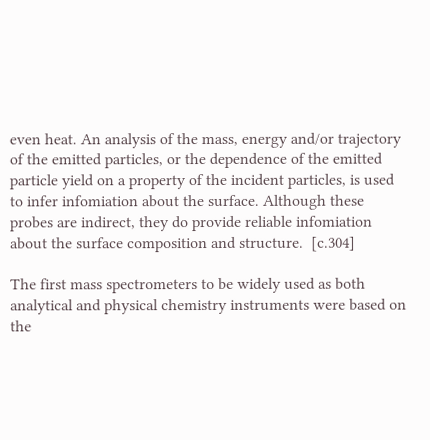even heat. An analysis of the mass, energy and/or trajectory of the emitted particles, or the dependence of the emitted particle yield on a property of the incident particles, is used to infer infomiation about the surface. Although these probes are indirect, they do provide reliable infomiation about the surface composition and structure.  [c.304]

The first mass spectrometers to be widely used as both analytical and physical chemistry instruments were based on the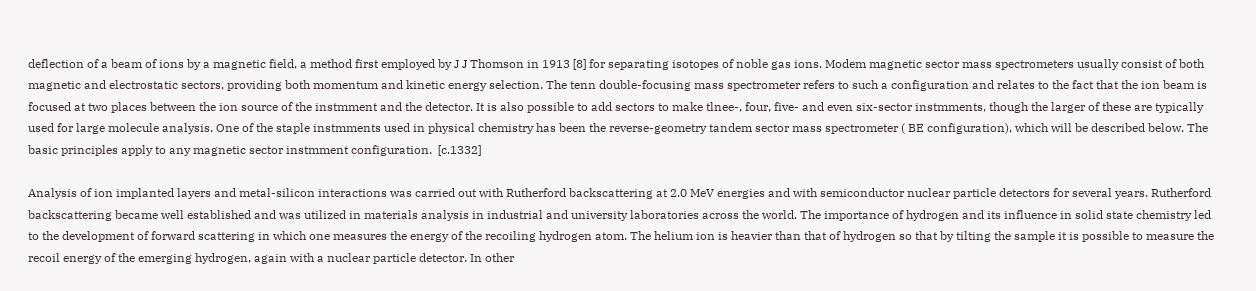deflection of a beam of ions by a magnetic field, a method first employed by J J Thomson in 1913 [8] for separating isotopes of noble gas ions. Modem magnetic sector mass spectrometers usually consist of both magnetic and electrostatic sectors, providing both momentum and kinetic energy selection. The tenn double-focusing mass spectrometer refers to such a configuration and relates to the fact that the ion beam is focused at two places between the ion source of the instmment and the detector. It is also possible to add sectors to make tlnee-, four, five- and even six-sector instmments, though the larger of these are typically used for large molecule analysis. One of the staple instmments used in physical chemistry has been the reverse-geometry tandem sector mass spectrometer ( BE configuration), which will be described below. The basic principles apply to any magnetic sector instmment configuration.  [c.1332]

Analysis of ion implanted layers and metal-silicon interactions was carried out with Rutherford backscattering at 2.0 MeV energies and with semiconductor nuclear particle detectors for several years. Rutherford backscattering became well established and was utilized in materials analysis in industrial and university laboratories across the world. The importance of hydrogen and its influence in solid state chemistry led to the development of forward scattering in which one measures the energy of the recoiling hydrogen atom. The helium ion is heavier than that of hydrogen so that by tilting the sample it is possible to measure the recoil energy of the emerging hydrogen, again with a nuclear particle detector. In other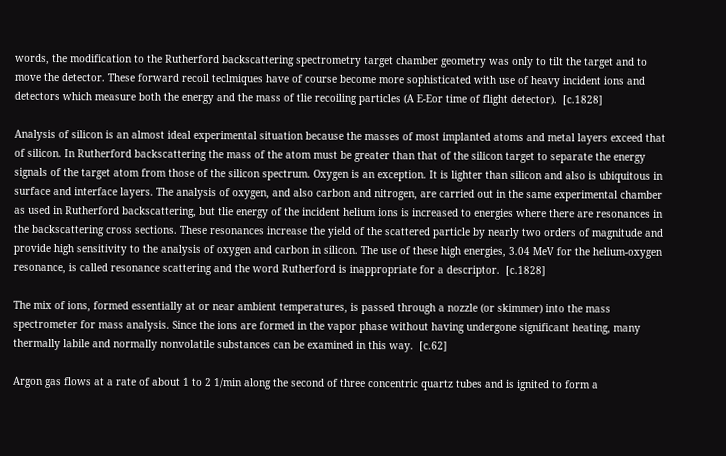words, the modification to the Rutherford backscattering spectrometry target chamber geometry was only to tilt the target and to move the detector. These forward recoil teclmiques have of course become more sophisticated with use of heavy incident ions and detectors which measure both the energy and the mass of tlie recoiling particles (A E-Eor time of flight detector).  [c.1828]

Analysis of silicon is an almost ideal experimental situation because the masses of most implanted atoms and metal layers exceed that of silicon. In Rutherford backscattering the mass of the atom must be greater than that of the silicon target to separate the energy signals of the target atom from those of the silicon spectrum. Oxygen is an exception. It is lighter than silicon and also is ubiquitous in surface and interface layers. The analysis of oxygen, and also carbon and nitrogen, are carried out in the same experimental chamber as used in Rutherford backscattering, but tlie energy of the incident helium ions is increased to energies where there are resonances in the backscattering cross sections. These resonances increase the yield of the scattered particle by nearly two orders of magnitude and provide high sensitivity to the analysis of oxygen and carbon in silicon. The use of these high energies, 3.04 MeV for the helium-oxygen resonance, is called resonance scattering and the word Rutherford is inappropriate for a descriptor.  [c.1828]

The mix of ions, formed essentially at or near ambient temperatures, is passed through a nozzle (or skimmer) into the mass spectrometer for mass analysis. Since the ions are formed in the vapor phase without having undergone significant heating, many thermally labile and normally nonvolatile substances can be examined in this way.  [c.62]

Argon gas flows at a rate of about 1 to 2 1/min along the second of three concentric quartz tubes and is ignited to form a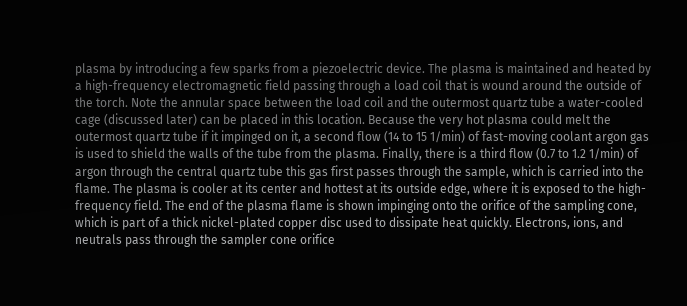plasma by introducing a few sparks from a piezoelectric device. The plasma is maintained and heated by a high-frequency electromagnetic field passing through a load coil that is wound around the outside of the torch. Note the annular space between the load coil and the outermost quartz tube a water-cooled cage (discussed later) can be placed in this location. Because the very hot plasma could melt the outermost quartz tube if it impinged on it, a second flow (14 to 15 1/min) of fast-moving coolant argon gas is used to shield the walls of the tube from the plasma. Finally, there is a third flow (0.7 to 1.2 1/min) of argon through the central quartz tube this gas first passes through the sample, which is carried into the flame. The plasma is cooler at its center and hottest at its outside edge, where it is exposed to the high-frequency field. The end of the plasma flame is shown impinging onto the orifice of the sampling cone, which is part of a thick nickel-plated copper disc used to dissipate heat quickly. Electrons, ions, and neutrals pass through the sampler cone orifice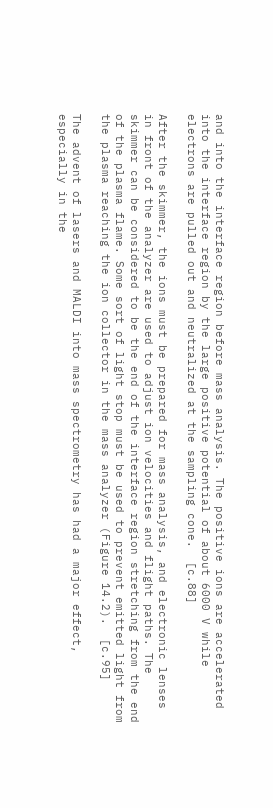and into the interface region before mass analysis. The positive ions are accelerated into the interface region by the large positive potential of about 6000 V while electrons are pulled out and neutralized at the sampling cone.  [c.88]

After the skimmer, the ions must be prepared for mass analysis, and electronic lenses in front of the analyzer are used to adjust ion velocities and flight paths. The skimmer can be considered to be the end of the interface region stretching from the end of the plasma flame. Some sort of light stop must be used to prevent emitted light from the plasma reaching the ion collector in the mass analyzer (Figure 14.2).  [c.95]

The advent of lasers and MALDI into mass spectrometry has had a major effect, especially in the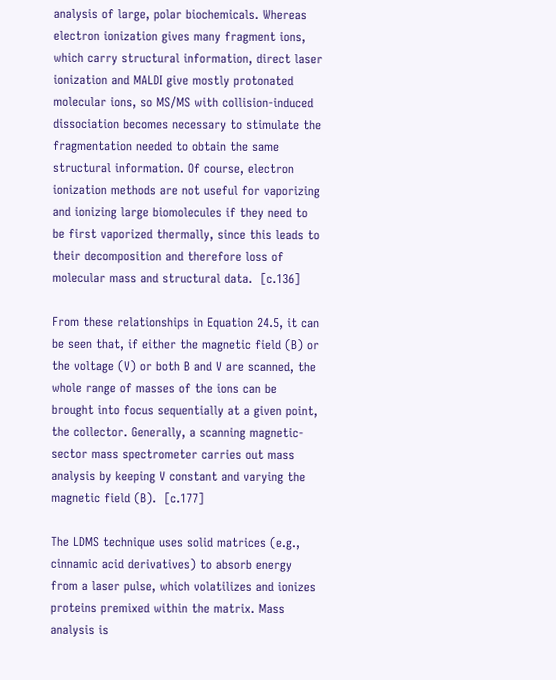analysis of large, polar biochemicals. Whereas electron ionization gives many fragment ions, which carry structural information, direct laser ionization and MALDI give mostly protonated molecular ions, so MS/MS with collision-induced dissociation becomes necessary to stimulate the fragmentation needed to obtain the same structural information. Of course, electron ionization methods are not useful for vaporizing and ionizing large biomolecules if they need to be first vaporized thermally, since this leads to their decomposition and therefore loss of molecular mass and structural data.  [c.136]

From these relationships in Equation 24.5, it can be seen that, if either the magnetic field (B) or the voltage (V) or both B and V are scanned, the whole range of masses of the ions can be brought into focus sequentially at a given point, the collector. Generally, a scanning magnetic-sector mass spectrometer carries out mass analysis by keeping V constant and varying the magnetic field (B).  [c.177]

The LDMS technique uses solid matrices (e.g., cinnamic acid derivatives) to absorb energy from a laser pulse, which volatilizes and ionizes proteins premixed within the matrix. Mass analysis is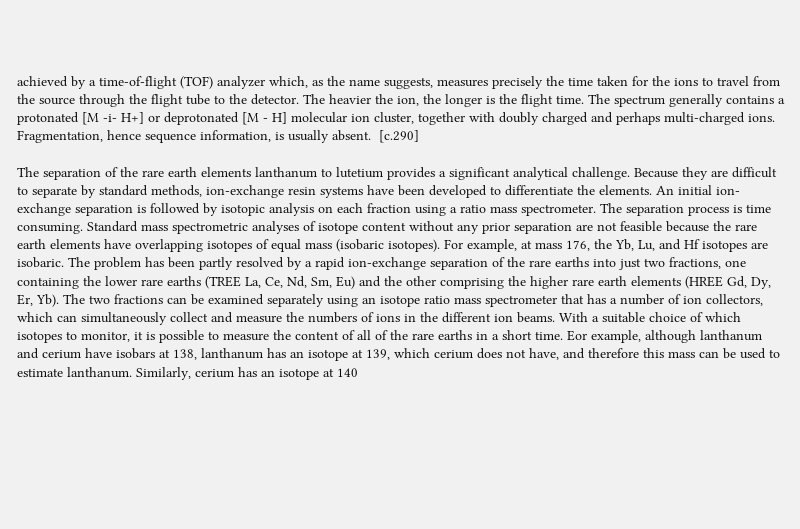achieved by a time-of-flight (TOF) analyzer which, as the name suggests, measures precisely the time taken for the ions to travel from the source through the flight tube to the detector. The heavier the ion, the longer is the flight time. The spectrum generally contains a protonated [M -i- H+] or deprotonated [M - H] molecular ion cluster, together with doubly charged and perhaps multi-charged ions. Fragmentation, hence sequence information, is usually absent.  [c.290]

The separation of the rare earth elements lanthanum to lutetium provides a significant analytical challenge. Because they are difficult to separate by standard methods, ion-exchange resin systems have been developed to differentiate the elements. An initial ion-exchange separation is followed by isotopic analysis on each fraction using a ratio mass spectrometer. The separation process is time consuming. Standard mass spectrometric analyses of isotope content without any prior separation are not feasible because the rare earth elements have overlapping isotopes of equal mass (isobaric isotopes). For example, at mass 176, the Yb, Lu, and Hf isotopes are isobaric. The problem has been partly resolved by a rapid ion-exchange separation of the rare earths into just two fractions, one containing the lower rare earths (TREE La, Ce, Nd, Sm, Eu) and the other comprising the higher rare earth elements (HREE Gd, Dy, Er, Yb). The two fractions can be examined separately using an isotope ratio mass spectrometer that has a number of ion collectors, which can simultaneously collect and measure the numbers of ions in the different ion beams. With a suitable choice of which isotopes to monitor, it is possible to measure the content of all of the rare earths in a short time. Eor example, although lanthanum and cerium have isobars at 138, lanthanum has an isotope at 139, which cerium does not have, and therefore this mass can be used to estimate lanthanum. Similarly, cerium has an isotope at 140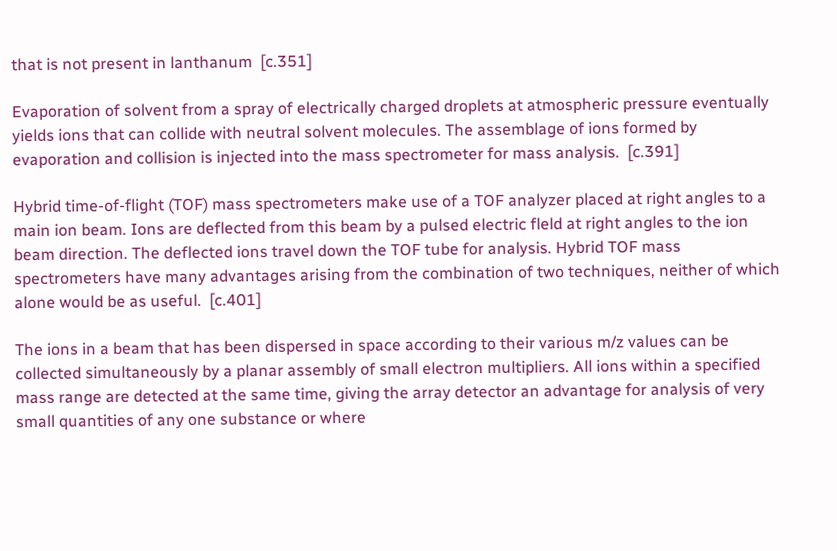that is not present in lanthanum  [c.351]

Evaporation of solvent from a spray of electrically charged droplets at atmospheric pressure eventually yields ions that can collide with neutral solvent molecules. The assemblage of ions formed by evaporation and collision is injected into the mass spectrometer for mass analysis.  [c.391]

Hybrid time-of-flight (TOF) mass spectrometers make use of a TOF analyzer placed at right angles to a main ion beam. Ions are deflected from this beam by a pulsed electric fleld at right angles to the ion beam direction. The deflected ions travel down the TOF tube for analysis. Hybrid TOF mass spectrometers have many advantages arising from the combination of two techniques, neither of which alone would be as useful.  [c.401]

The ions in a beam that has been dispersed in space according to their various m/z values can be collected simultaneously by a planar assembly of small electron multipliers. All ions within a specified mass range are detected at the same time, giving the array detector an advantage for analysis of very small quantities of any one substance or where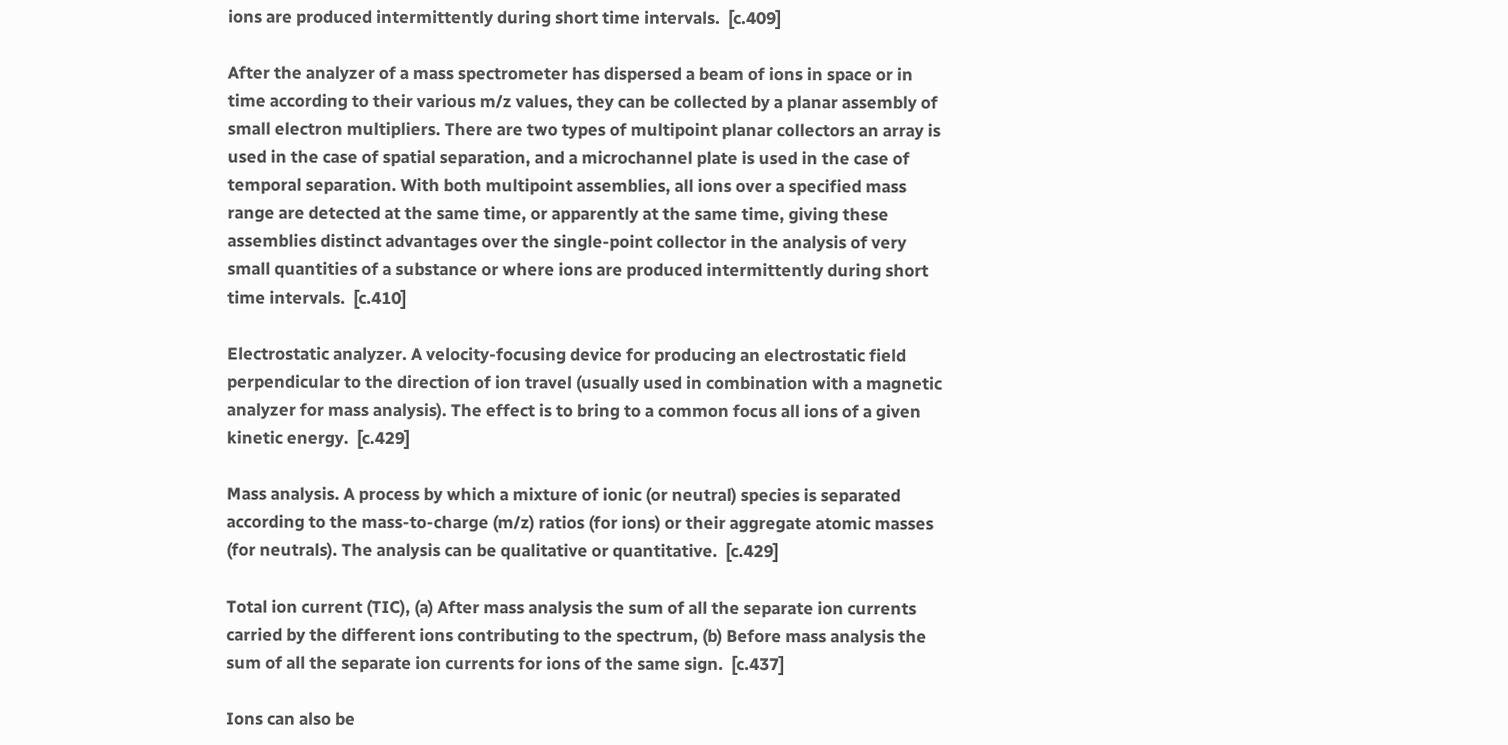ions are produced intermittently during short time intervals.  [c.409]

After the analyzer of a mass spectrometer has dispersed a beam of ions in space or in time according to their various m/z values, they can be collected by a planar assembly of small electron multipliers. There are two types of multipoint planar collectors an array is used in the case of spatial separation, and a microchannel plate is used in the case of temporal separation. With both multipoint assemblies, all ions over a specified mass range are detected at the same time, or apparently at the same time, giving these assemblies distinct advantages over the single-point collector in the analysis of very small quantities of a substance or where ions are produced intermittently during short time intervals.  [c.410]

Electrostatic analyzer. A velocity-focusing device for producing an electrostatic field perpendicular to the direction of ion travel (usually used in combination with a magnetic analyzer for mass analysis). The effect is to bring to a common focus all ions of a given kinetic energy.  [c.429]

Mass analysis. A process by which a mixture of ionic (or neutral) species is separated according to the mass-to-charge (m/z) ratios (for ions) or their aggregate atomic masses (for neutrals). The analysis can be qualitative or quantitative.  [c.429]

Total ion current (TIC), (a) After mass analysis the sum of all the separate ion currents carried by the different ions contributing to the spectrum, (b) Before mass analysis the sum of all the separate ion currents for ions of the same sign.  [c.437]

Ions can also be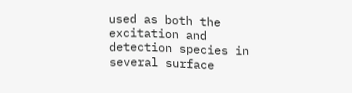used as both the excitation and detection species in several surface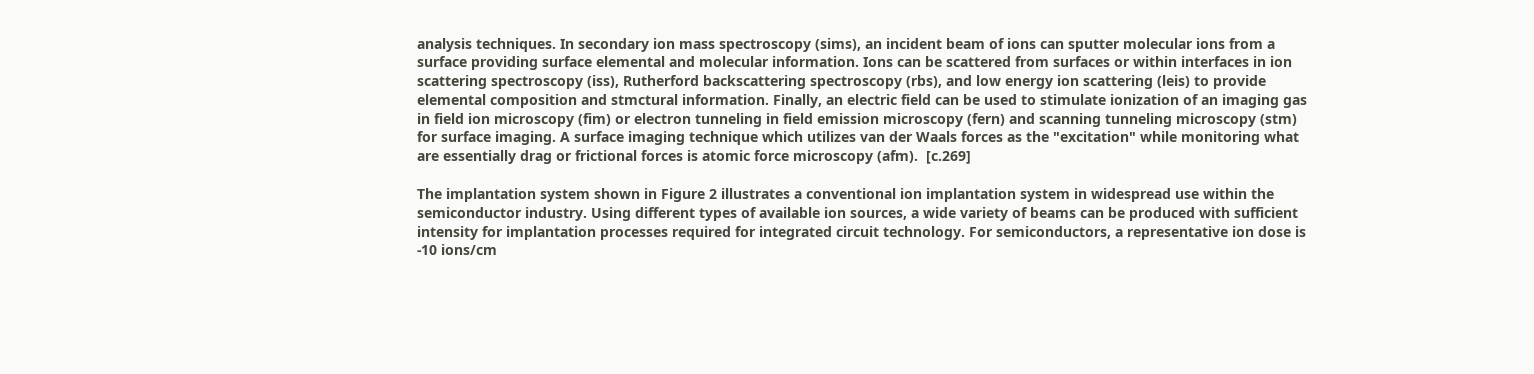analysis techniques. In secondary ion mass spectroscopy (sims), an incident beam of ions can sputter molecular ions from a surface providing surface elemental and molecular information. Ions can be scattered from surfaces or within interfaces in ion scattering spectroscopy (iss), Rutherford backscattering spectroscopy (rbs), and low energy ion scattering (leis) to provide elemental composition and stmctural information. Finally, an electric field can be used to stimulate ionization of an imaging gas in field ion microscopy (fim) or electron tunneling in field emission microscopy (fern) and scanning tunneling microscopy (stm) for surface imaging. A surface imaging technique which utilizes van der Waals forces as the "excitation" while monitoring what are essentially drag or frictional forces is atomic force microscopy (afm).  [c.269]

The implantation system shown in Figure 2 illustrates a conventional ion implantation system in widespread use within the semiconductor industry. Using different types of available ion sources, a wide variety of beams can be produced with sufficient intensity for implantation processes required for integrated circuit technology. For semiconductors, a representative ion dose is -10 ions/cm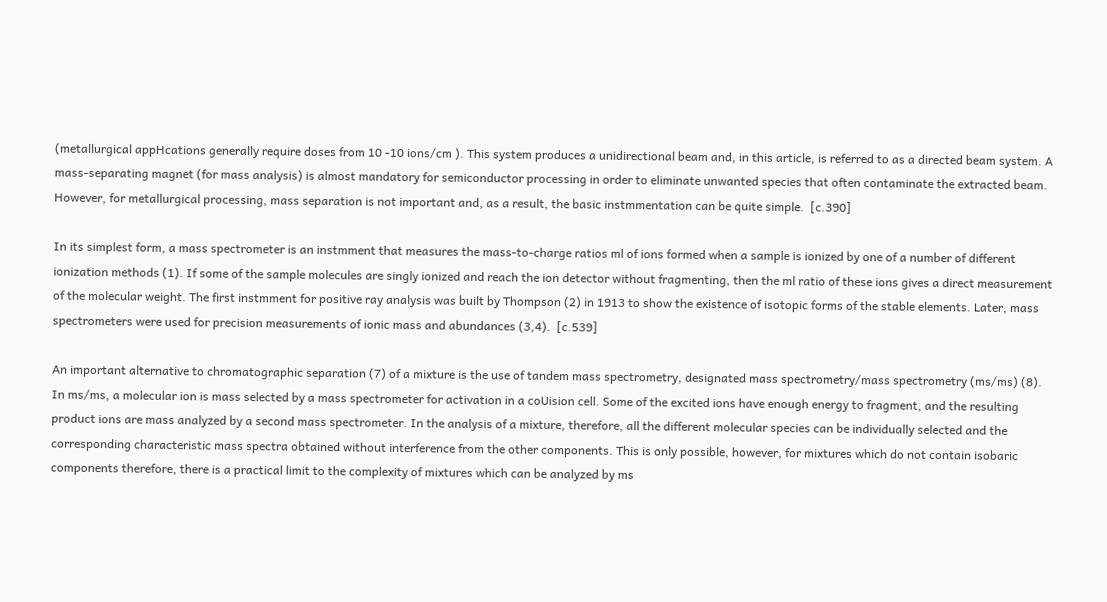(metallurgical appHcations generally require doses from 10 -10 ions/cm ). This system produces a unidirectional beam and, in this article, is referred to as a directed beam system. A mass-separating magnet (for mass analysis) is almost mandatory for semiconductor processing in order to eliminate unwanted species that often contaminate the extracted beam. However, for metallurgical processing, mass separation is not important and, as a result, the basic instmmentation can be quite simple.  [c.390]

In its simplest form, a mass spectrometer is an instmment that measures the mass-to-charge ratios ml of ions formed when a sample is ionized by one of a number of different ionization methods (1). If some of the sample molecules are singly ionized and reach the ion detector without fragmenting, then the ml ratio of these ions gives a direct measurement of the molecular weight. The first instmment for positive ray analysis was built by Thompson (2) in 1913 to show the existence of isotopic forms of the stable elements. Later, mass spectrometers were used for precision measurements of ionic mass and abundances (3,4).  [c.539]

An important alternative to chromatographic separation (7) of a mixture is the use of tandem mass spectrometry, designated mass spectrometry/mass spectrometry (ms/ms) (8). In ms/ms, a molecular ion is mass selected by a mass spectrometer for activation in a coUision cell. Some of the excited ions have enough energy to fragment, and the resulting product ions are mass analyzed by a second mass spectrometer. In the analysis of a mixture, therefore, all the different molecular species can be individually selected and the corresponding characteristic mass spectra obtained without interference from the other components. This is only possible, however, for mixtures which do not contain isobaric components therefore, there is a practical limit to the complexity of mixtures which can be analyzed by ms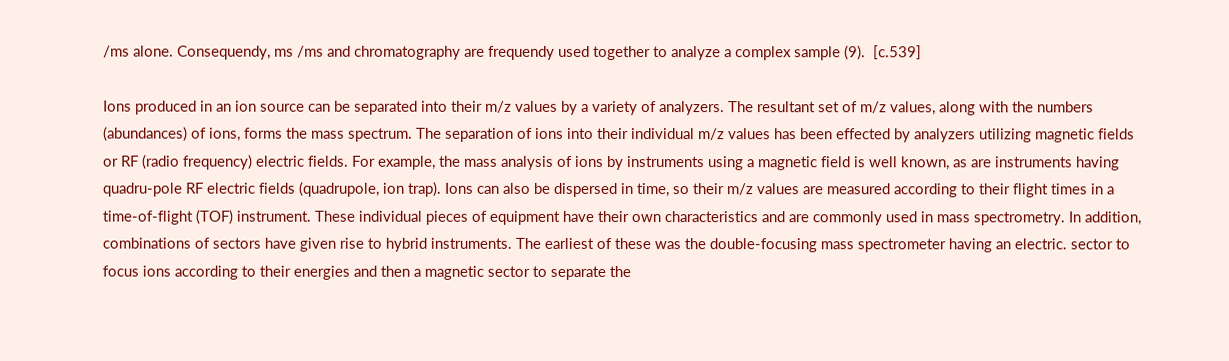/ms alone. Consequendy, ms /ms and chromatography are frequendy used together to analyze a complex sample (9).  [c.539]

Ions produced in an ion source can be separated into their m/z values by a variety of analyzers. The resultant set of m/z values, along with the numbers (abundances) of ions, forms the mass spectrum. The separation of ions into their individual m/z values has been effected by analyzers utilizing magnetic fields or RF (radio frequency) electric fields. For example, the mass analysis of ions by instruments using a magnetic field is well known, as are instruments having quadru-pole RF electric fields (quadrupole, ion trap). Ions can also be dispersed in time, so their m/z values are measured according to their flight times in a time-of-flight (TOF) instrument. These individual pieces of equipment have their own characteristics and are commonly used in mass spectrometry. In addition, combinations of sectors have given rise to hybrid instruments. The earliest of these was the double-focusing mass spectrometer having an electric. sector to focus ions according to their energies and then a magnetic sector to separate the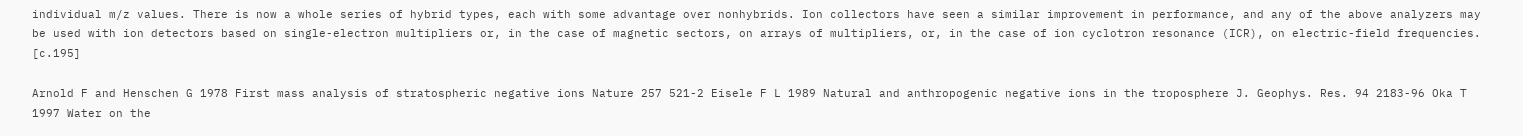individual m/z values. There is now a whole series of hybrid types, each with some advantage over nonhybrids. Ion collectors have seen a similar improvement in performance, and any of the above analyzers may be used with ion detectors based on single-electron multipliers or, in the case of magnetic sectors, on arrays of multipliers, or, in the case of ion cyclotron resonance (ICR), on electric-field frequencies.  [c.195]

Arnold F and Henschen G 1978 First mass analysis of stratospheric negative ions Nature 257 521-2 Eisele F L 1989 Natural and anthropogenic negative ions in the troposphere J. Geophys. Res. 94 2183-96 Oka T 1997 Water on the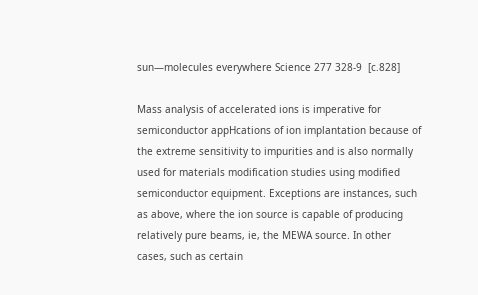sun—molecules everywhere Science 277 328-9  [c.828]

Mass analysis of accelerated ions is imperative for semiconductor appHcations of ion implantation because of the extreme sensitivity to impurities and is also normally used for materials modification studies using modified semiconductor equipment. Exceptions are instances, such as above, where the ion source is capable of producing relatively pure beams, ie, the MEWA source. In other cases, such as certain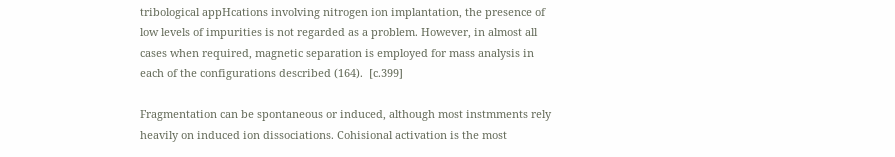tribological appHcations involving nitrogen ion implantation, the presence of low levels of impurities is not regarded as a problem. However, in almost all cases when required, magnetic separation is employed for mass analysis in each of the configurations described (164).  [c.399]

Fragmentation can be spontaneous or induced, although most instmments rely heavily on induced ion dissociations. Cohisional activation is the most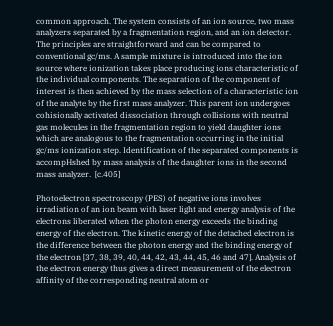common approach. The system consists of an ion source, two mass analyzers separated by a fragmentation region, and an ion detector. The principles are straightforward and can be compared to conventional gc/ms. A sample mixture is introduced into the ion source where ionization takes place producing ions characteristic of the individual components. The separation of the component of interest is then achieved by the mass selection of a characteristic ion of the analyte by the first mass analyzer. This parent ion undergoes cohisionally activated dissociation through collisions with neutral gas molecules in the fragmentation region to yield daughter ions which are analogous to the fragmentation occurring in the initial gc/ms ionization step. Identification of the separated components is accompHshed by mass analysis of the daughter ions in the second mass analyzer.  [c.405]

Photoelectron spectroscopy (PES) of negative ions involves irradiation of an ion beam with laser light and energy analysis of the electrons liberated when the photon energy exceeds the binding energy of the electron. The kinetic energy of the detached electron is the difference between the photon energy and the binding energy of the electron [37, 38, 39, 40, 44, 42, 43, 44, 45, 46 and 47]. Analysis of the electron energy thus gives a direct measurement of the electron affinity of the corresponding neutral atom or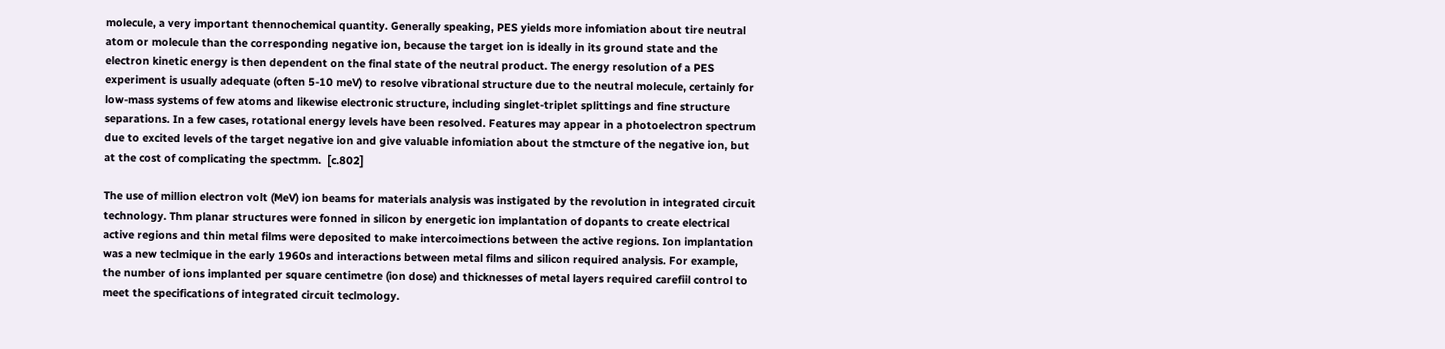molecule, a very important thennochemical quantity. Generally speaking, PES yields more infomiation about tire neutral atom or molecule than the corresponding negative ion, because the target ion is ideally in its ground state and the electron kinetic energy is then dependent on the final state of the neutral product. The energy resolution of a PES experiment is usually adequate (often 5-10 meV) to resolve vibrational structure due to the neutral molecule, certainly for low-mass systems of few atoms and likewise electronic structure, including singlet-triplet splittings and fine structure separations. In a few cases, rotational energy levels have been resolved. Features may appear in a photoelectron spectrum due to excited levels of the target negative ion and give valuable infomiation about the stmcture of the negative ion, but at the cost of complicating the spectmm.  [c.802]

The use of million electron volt (MeV) ion beams for materials analysis was instigated by the revolution in integrated circuit technology. Thm planar structures were fonned in silicon by energetic ion implantation of dopants to create electrical active regions and thin metal films were deposited to make intercoimections between the active regions. Ion implantation was a new teclmique in the early 1960s and interactions between metal films and silicon required analysis. For example, the number of ions implanted per square centimetre (ion dose) and thicknesses of metal layers required carefiil control to meet the specifications of integrated circuit teclmology.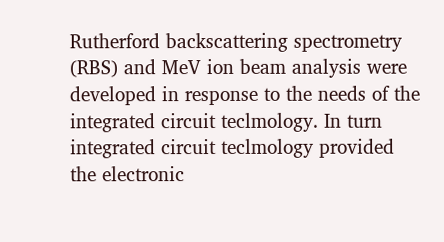Rutherford backscattering spectrometry (RBS) and MeV ion beam analysis were developed in response to the needs of the integrated circuit teclmology. In turn integrated circuit teclmology provided the electronic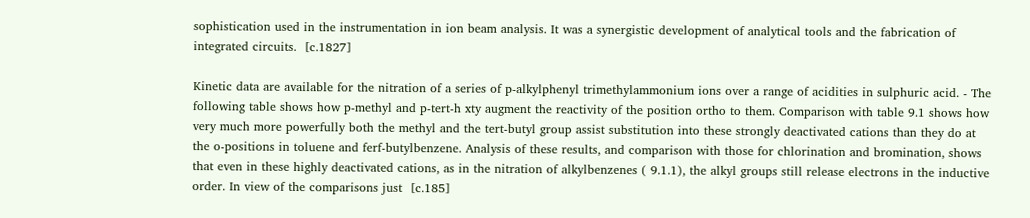sophistication used in the instrumentation in ion beam analysis. It was a synergistic development of analytical tools and the fabrication of integrated circuits.  [c.1827]

Kinetic data are available for the nitration of a series of p-alkylphenyl trimethylammonium ions over a range of acidities in sulphuric acid. - The following table shows how p-methyl and p-tert-h xty augment the reactivity of the position ortho to them. Comparison with table 9.1 shows how very much more powerfully both the methyl and the tert-butyl group assist substitution into these strongly deactivated cations than they do at the o-positions in toluene and ferf-butylbenzene. Analysis of these results, and comparison with those for chlorination and bromination, shows that even in these highly deactivated cations, as in the nitration of alkylbenzenes ( 9.1.1), the alkyl groups still release electrons in the inductive order. In view of the comparisons just  [c.185]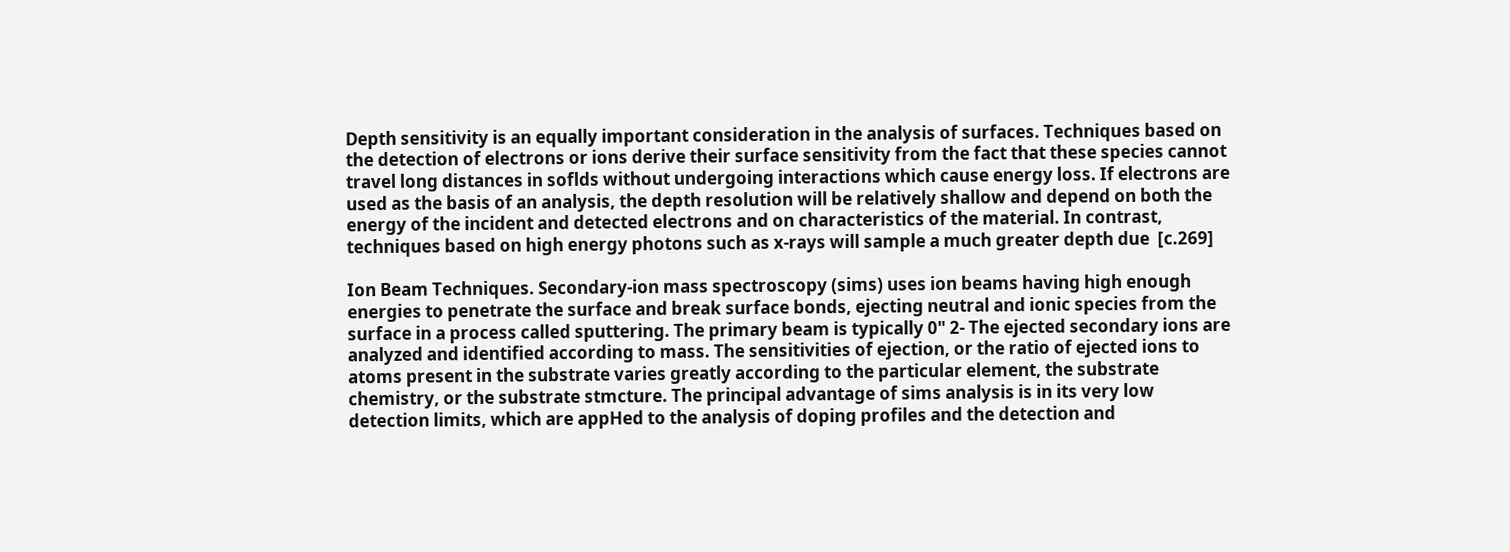Depth sensitivity is an equally important consideration in the analysis of surfaces. Techniques based on the detection of electrons or ions derive their surface sensitivity from the fact that these species cannot travel long distances in soflds without undergoing interactions which cause energy loss. If electrons are used as the basis of an analysis, the depth resolution will be relatively shallow and depend on both the energy of the incident and detected electrons and on characteristics of the material. In contrast, techniques based on high energy photons such as x-rays will sample a much greater depth due  [c.269]

Ion Beam Techniques. Secondary-ion mass spectroscopy (sims) uses ion beams having high enough energies to penetrate the surface and break surface bonds, ejecting neutral and ionic species from the surface in a process called sputtering. The primary beam is typically 0" 2- The ejected secondary ions are analyzed and identified according to mass. The sensitivities of ejection, or the ratio of ejected ions to atoms present in the substrate varies greatly according to the particular element, the substrate chemistry, or the substrate stmcture. The principal advantage of sims analysis is in its very low detection limits, which are appHed to the analysis of doping profiles and the detection and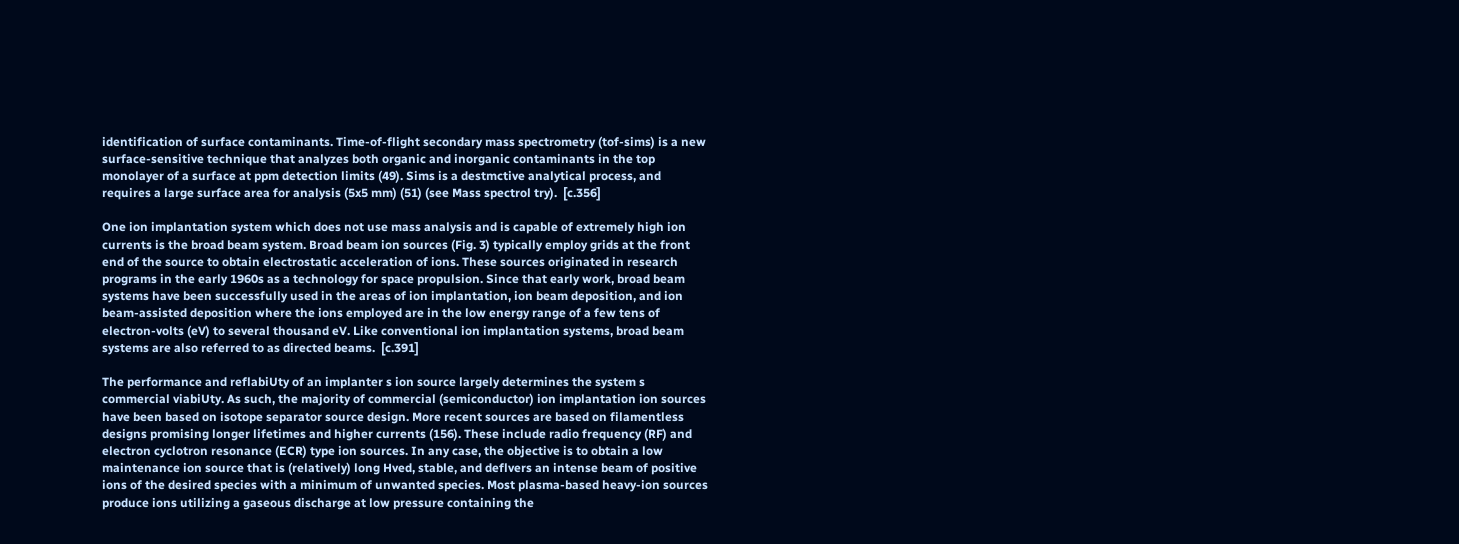identification of surface contaminants. Time-of-flight secondary mass spectrometry (tof-sims) is a new surface-sensitive technique that analyzes both organic and inorganic contaminants in the top monolayer of a surface at ppm detection limits (49). Sims is a destmctive analytical process, and requires a large surface area for analysis (5x5 mm) (51) (see Mass spectrol try).  [c.356]

One ion implantation system which does not use mass analysis and is capable of extremely high ion currents is the broad beam system. Broad beam ion sources (Fig. 3) typically employ grids at the front end of the source to obtain electrostatic acceleration of ions. These sources originated in research programs in the early 1960s as a technology for space propulsion. Since that early work, broad beam systems have been successfully used in the areas of ion implantation, ion beam deposition, and ion beam-assisted deposition where the ions employed are in the low energy range of a few tens of electron-volts (eV) to several thousand eV. Like conventional ion implantation systems, broad beam systems are also referred to as directed beams.  [c.391]

The performance and reflabiUty of an implanter s ion source largely determines the system s commercial viabiUty. As such, the majority of commercial (semiconductor) ion implantation ion sources have been based on isotope separator source design. More recent sources are based on filamentless designs promising longer lifetimes and higher currents (156). These include radio frequency (RF) and electron cyclotron resonance (ECR) type ion sources. In any case, the objective is to obtain a low maintenance ion source that is (relatively) long Hved, stable, and deflvers an intense beam of positive ions of the desired species with a minimum of unwanted species. Most plasma-based heavy-ion sources produce ions utilizing a gaseous discharge at low pressure containing the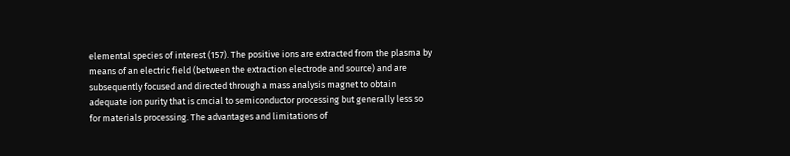elemental species of interest (157). The positive ions are extracted from the plasma by means of an electric field (between the extraction electrode and source) and are subsequently focused and directed through a mass analysis magnet to obtain adequate ion purity that is cmcial to semiconductor processing but generally less so for materials processing. The advantages and limitations of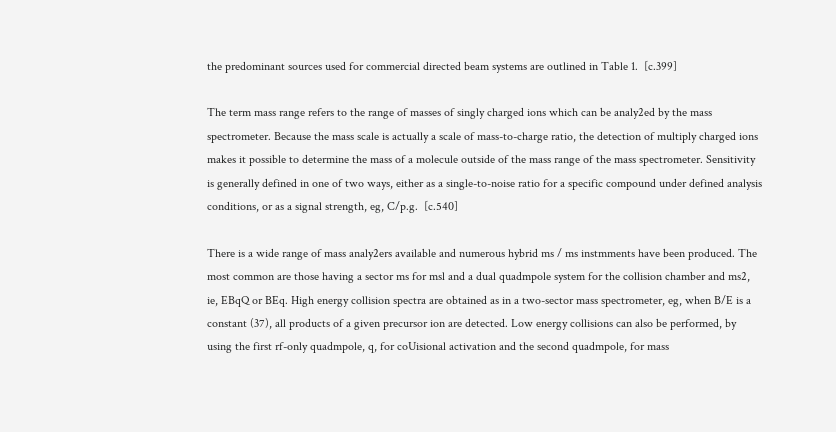the predominant sources used for commercial directed beam systems are outlined in Table 1.  [c.399]

The term mass range refers to the range of masses of singly charged ions which can be analy2ed by the mass spectrometer. Because the mass scale is actually a scale of mass-to-charge ratio, the detection of multiply charged ions makes it possible to determine the mass of a molecule outside of the mass range of the mass spectrometer. Sensitivity is generally defined in one of two ways, either as a single-to-noise ratio for a specific compound under defined analysis conditions, or as a signal strength, eg, C/p.g.  [c.540]

There is a wide range of mass analy2ers available and numerous hybrid ms / ms instmments have been produced. The most common are those having a sector ms for msl and a dual quadmpole system for the collision chamber and ms2, ie, EBqQ or BEq. High energy collision spectra are obtained as in a two-sector mass spectrometer, eg, when B/E is a constant (37), all products of a given precursor ion are detected. Low energy collisions can also be performed, by using the first rf-only quadmpole, q, for coUisional activation and the second quadmpole, for mass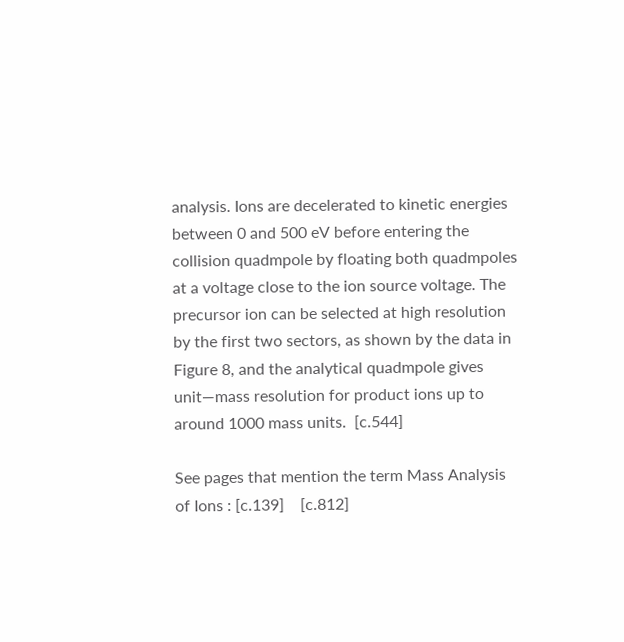analysis. Ions are decelerated to kinetic energies between 0 and 500 eV before entering the collision quadmpole by floating both quadmpoles at a voltage close to the ion source voltage. The precursor ion can be selected at high resolution by the first two sectors, as shown by the data in Figure 8, and the analytical quadmpole gives unit—mass resolution for product ions up to around 1000 mass units.  [c.544]

See pages that mention the term Mass Analysis of Ions : [c.139]    [c.812]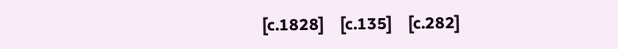[c.1828]    [c.135]    [c.282]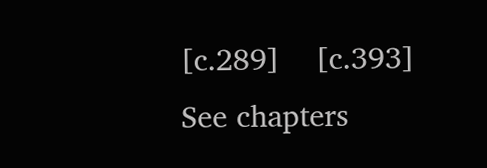[c.289]    [c.393]
See chapters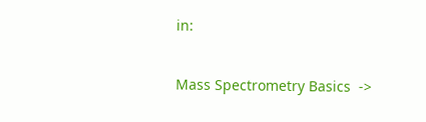in:

Mass Spectrometry Basics  ->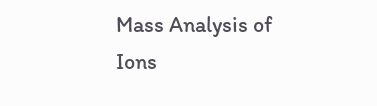Mass Analysis of Ions